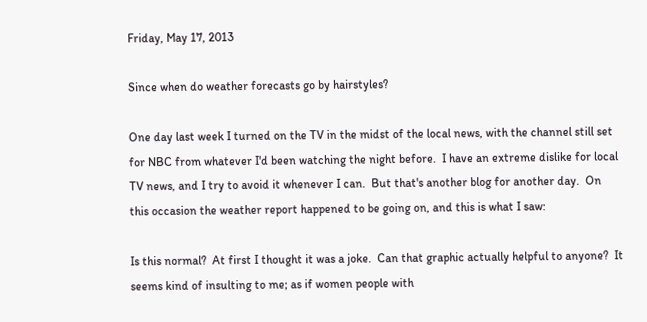Friday, May 17, 2013

Since when do weather forecasts go by hairstyles?

One day last week I turned on the TV in the midst of the local news, with the channel still set for NBC from whatever I'd been watching the night before.  I have an extreme dislike for local TV news, and I try to avoid it whenever I can.  But that's another blog for another day.  On this occasion the weather report happened to be going on, and this is what I saw:

Is this normal?  At first I thought it was a joke.  Can that graphic actually helpful to anyone?  It seems kind of insulting to me; as if women people with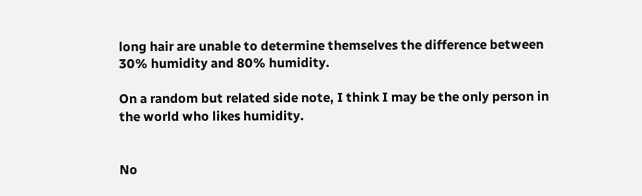long hair are unable to determine themselves the difference between 30% humidity and 80% humidity.

On a random but related side note, I think I may be the only person in the world who likes humidity.


No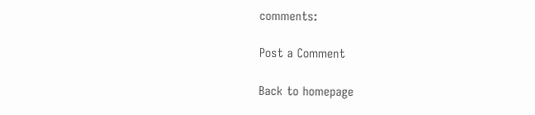comments:

Post a Comment

Back to homepage